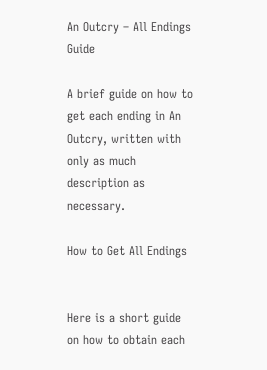An Outcry – All Endings Guide

A brief guide on how to get each ending in An Outcry, written with only as much description as necessary.

How to Get All Endings


Here is a short guide on how to obtain each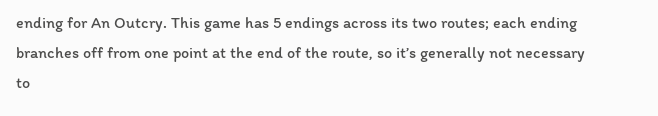ending for An Outcry. This game has 5 endings across its two routes; each ending branches off from one point at the end of the route, so it’s generally not necessary to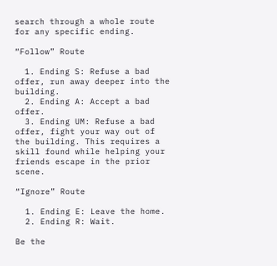search through a whole route for any specific ending.

“Follow” Route

  1. Ending S: Refuse a bad offer, run away deeper into the building.
  2. Ending A: Accept a bad offer.
  3. Ending UM: Refuse a bad offer, fight your way out of the building. This requires a skill found while helping your friends escape in the prior scene.

“Ignore” Route

  1. Ending E: Leave the home.
  2. Ending R: Wait.

Be the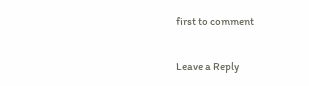first to comment

Leave a Reply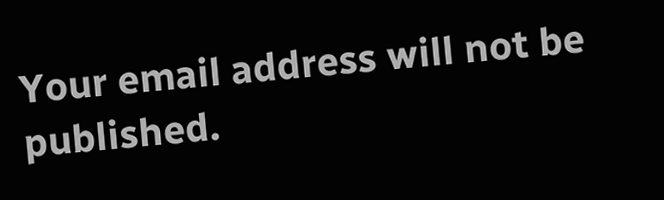Your email address will not be published.